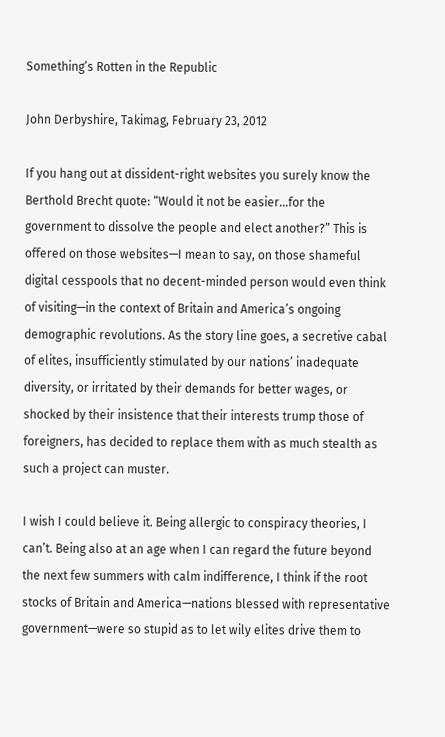Something’s Rotten in the Republic

John Derbyshire, Takimag, February 23, 2012

If you hang out at dissident-right websites you surely know the Berthold Brecht quote: “Would it not be easier…for the government to dissolve the people and elect another?” This is offered on those websites—I mean to say, on those shameful digital cesspools that no decent-minded person would even think of visiting—in the context of Britain and America’s ongoing demographic revolutions. As the story line goes, a secretive cabal of elites, insufficiently stimulated by our nations’ inadequate diversity, or irritated by their demands for better wages, or shocked by their insistence that their interests trump those of foreigners, has decided to replace them with as much stealth as such a project can muster.

I wish I could believe it. Being allergic to conspiracy theories, I can’t. Being also at an age when I can regard the future beyond the next few summers with calm indifference, I think if the root stocks of Britain and America—nations blessed with representative government—were so stupid as to let wily elites drive them to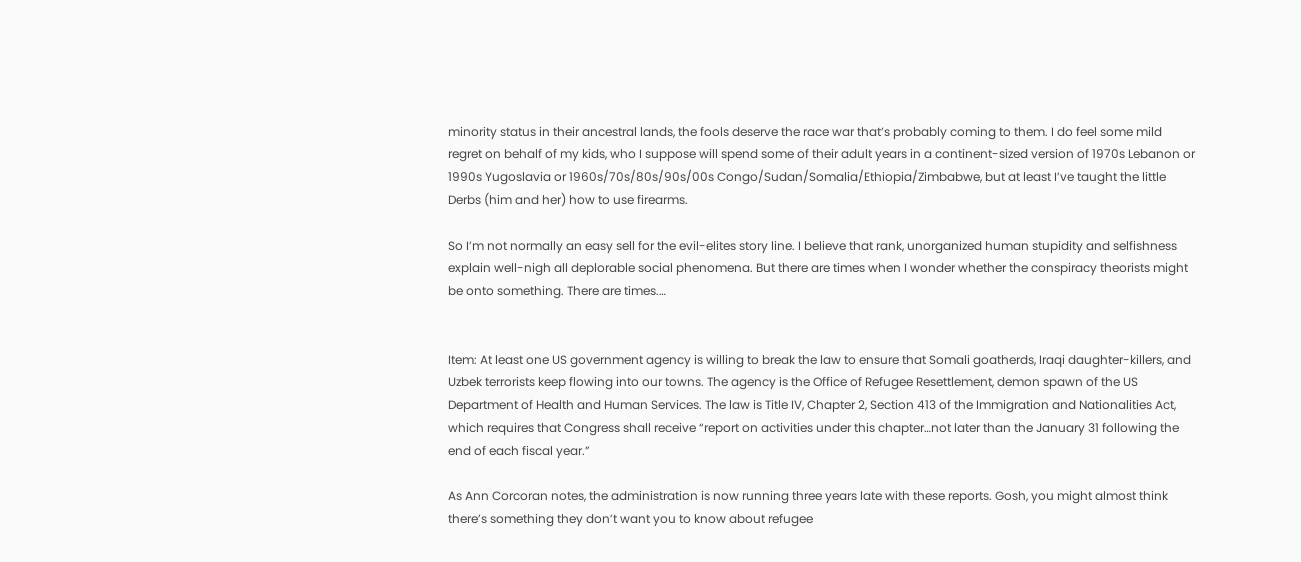minority status in their ancestral lands, the fools deserve the race war that’s probably coming to them. I do feel some mild regret on behalf of my kids, who I suppose will spend some of their adult years in a continent-sized version of 1970s Lebanon or 1990s Yugoslavia or 1960s/70s/80s/90s/00s Congo/Sudan/Somalia/Ethiopia/Zimbabwe, but at least I’ve taught the little Derbs (him and her) how to use firearms.

So I’m not normally an easy sell for the evil-elites story line. I believe that rank, unorganized human stupidity and selfishness explain well-nigh all deplorable social phenomena. But there are times when I wonder whether the conspiracy theorists might be onto something. There are times.…


Item: At least one US government agency is willing to break the law to ensure that Somali goatherds, Iraqi daughter-killers, and Uzbek terrorists keep flowing into our towns. The agency is the Office of Refugee Resettlement, demon spawn of the US Department of Health and Human Services. The law is Title IV, Chapter 2, Section 413 of the Immigration and Nationalities Act, which requires that Congress shall receive “report on activities under this chapter…not later than the January 31 following the end of each fiscal year.”

As Ann Corcoran notes, the administration is now running three years late with these reports. Gosh, you might almost think there’s something they don’t want you to know about refugee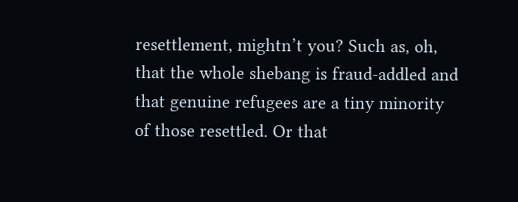resettlement, mightn’t you? Such as, oh, that the whole shebang is fraud-addled and that genuine refugees are a tiny minority of those resettled. Or that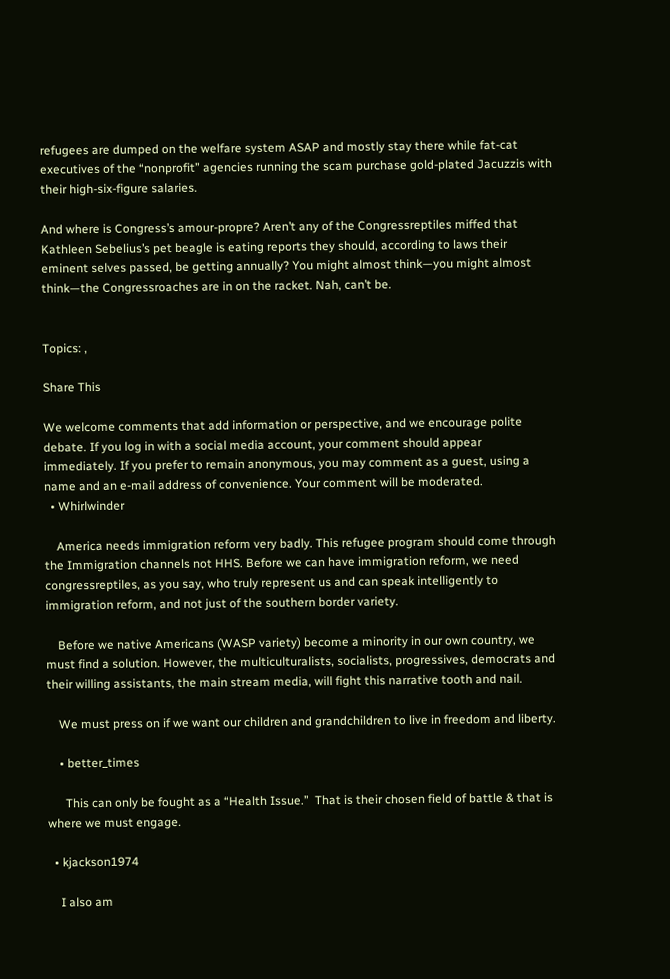refugees are dumped on the welfare system ASAP and mostly stay there while fat-cat executives of the “nonprofit” agencies running the scam purchase gold-plated Jacuzzis with their high-six-figure salaries.

And where is Congress’s amour-propre? Aren’t any of the Congressreptiles miffed that Kathleen Sebelius’s pet beagle is eating reports they should, according to laws their eminent selves passed, be getting annually? You might almost think—you might almost think—the Congressroaches are in on the racket. Nah, can’t be.


Topics: ,

Share This

We welcome comments that add information or perspective, and we encourage polite debate. If you log in with a social media account, your comment should appear immediately. If you prefer to remain anonymous, you may comment as a guest, using a name and an e-mail address of convenience. Your comment will be moderated.
  • Whirlwinder

    America needs immigration reform very badly. This refugee program should come through the Immigration channels not HHS. Before we can have immigration reform, we need congressreptiles, as you say, who truly represent us and can speak intelligently to immigration reform, and not just of the southern border variety.

    Before we native Americans (WASP variety) become a minority in our own country, we must find a solution. However, the multiculturalists, socialists, progressives, democrats and their willing assistants, the main stream media, will fight this narrative tooth and nail.

    We must press on if we want our children and grandchildren to live in freedom and liberty.

    • better_times

      This can only be fought as a “Health Issue.”  That is their chosen field of battle & that is where we must engage.

  • kjackson1974

    I also am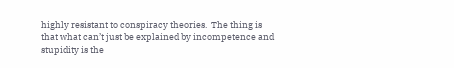highly resistant to conspiracy theories.  The thing is that what can’t just be explained by incompetence and stupidity is the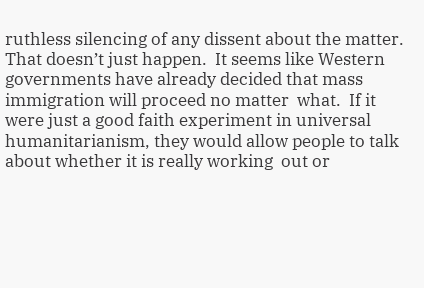ruthless silencing of any dissent about the matter.  That doesn’t just happen.  It seems like Western governments have already decided that mass immigration will proceed no matter  what.  If it were just a good faith experiment in universal humanitarianism, they would allow people to talk about whether it is really working  out or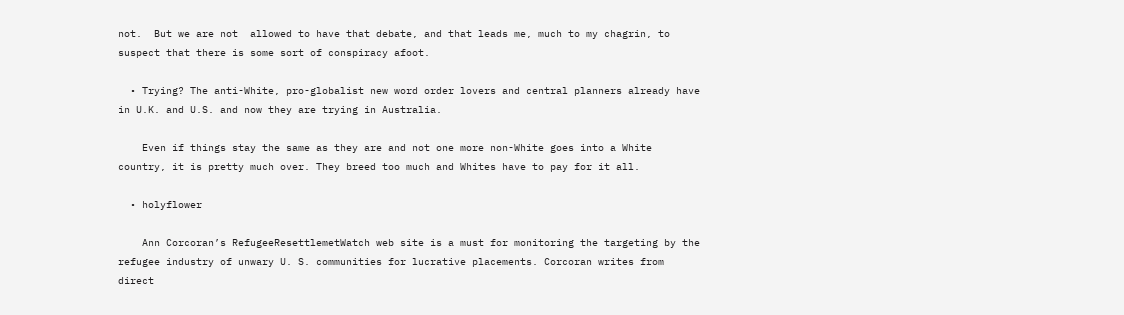not.  But we are not  allowed to have that debate, and that leads me, much to my chagrin, to suspect that there is some sort of conspiracy afoot.

  • Trying? The anti-White, pro-globalist new word order lovers and central planners already have in U.K. and U.S. and now they are trying in Australia.

    Even if things stay the same as they are and not one more non-White goes into a White country, it is pretty much over. They breed too much and Whites have to pay for it all.

  • holyflower

    Ann Corcoran’s RefugeeResettlemetWatch web site is a must for monitoring the targeting by the refugee industry of unwary U. S. communities for lucrative placements. Corcoran writes from direct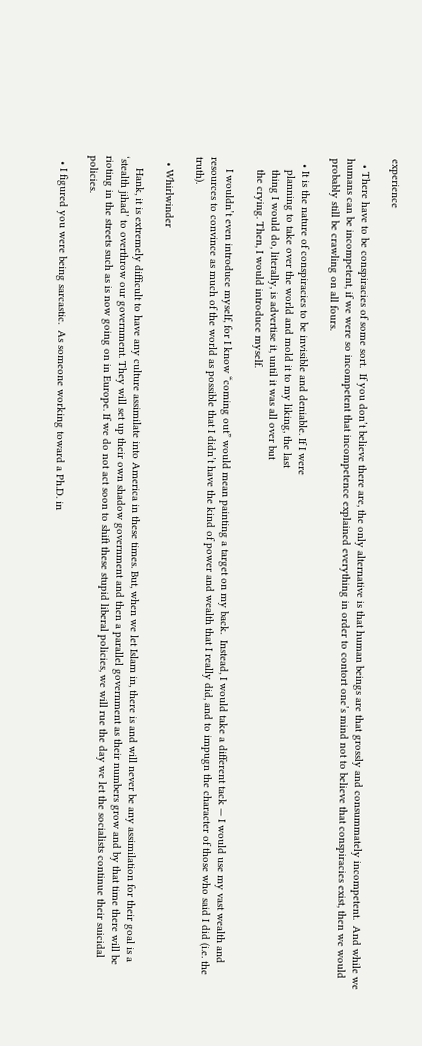experience

  • There have to be conspiracies of some sort.  If you don’t believe there are, the only alternative is that human beings are that grossly and consummately incompetent.  And while we humans can be incompetent, if we were so incompetent that incompetence explained everything in order to contort one’s mind not to believe that conspiracies exist, then we would probably still be crawling on all fours.

  • It is the nature of conspiracies to be invisible and deniable. If I were
    planning to take over the world and mold it to my liking, the last
    thing I would do, literally, is advertise it, until it was all over but
    the crying. Then, I would introduce myself.

    I wouldn’t even introduce myself, for I know “coming out” would mean painting a target on my back.  Instead, I would take a different tack — I would use my vast wealth and resources to convince as much of the world as possible that I didn’t have the kind of power and wealth that I really did, and to impugn the character of those who said I did (i.e. the truth).

  • Whirlwinder

    Hank, it is extremely difficult to have any culture assimilate into America in these times. But, when we let Islam in, there is and will never be any assimilation for their goal is a ‘stealth jihad’ to overthrow our government. They will set up their own shadow government and then a parallel government as their numbers grow and by that time there will be rioting in the streets such as is now going on in Europe. If we do not act soon to shift these stupid liberal policies, we will rue the day we let the socialists continue their suicidal policies.

  • I figured you were being sarcastic.  As someone working toward a Ph.D. in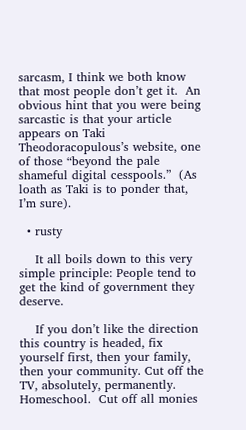sarcasm, I think we both know that most people don’t get it.  An obvious hint that you were being sarcastic is that your article appears on Taki Theodoracopulous’s website, one of those “beyond the pale shameful digital cesspools.”  (As loath as Taki is to ponder that, I’m sure).

  • rusty

    It all boils down to this very simple principle: People tend to get the kind of government they deserve.

    If you don’t like the direction this country is headed, fix yourself first, then your family, then your community. Cut off the TV, absolutely, permanently. Homeschool.  Cut off all monies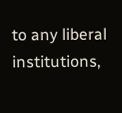to any liberal institutions,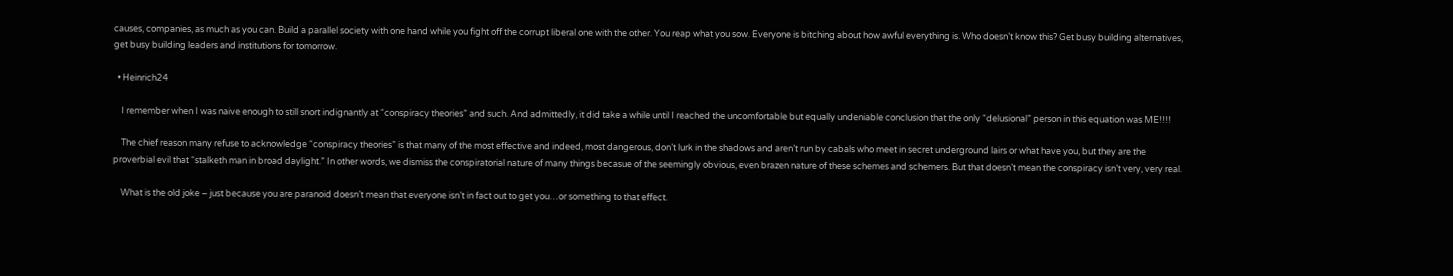causes, companies, as much as you can. Build a parallel society with one hand while you fight off the corrupt liberal one with the other. You reap what you sow. Everyone is bitching about how awful everything is. Who doesn’t know this? Get busy building alternatives, get busy building leaders and institutions for tomorrow.

  • Heinrich24

    I remember when I was naive enough to still snort indignantly at “conspiracy theories” and such. And admittedly, it did take a while until I reached the uncomfortable but equally undeniable conclusion that the only “delusional” person in this equation was ME!!!!

    The chief reason many refuse to acknowledge “conspiracy theories” is that many of the most effective and indeed, most dangerous, don’t lurk in the shadows and aren’t run by cabals who meet in secret underground lairs or what have you, but they are the proverbial evil that “stalketh man in broad daylight.” In other words, we dismiss the conspiratorial nature of many things becasue of the seemingly obvious, even brazen nature of these schemes and schemers. But that doesn’t mean the conspiracy isn’t very, very real.

    What is the old joke – just because you are paranoid doesn’t mean that everyone isn’t in fact out to get you…or something to that effect.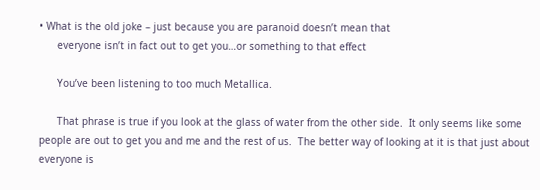• What is the old joke – just because you are paranoid doesn’t mean that
      everyone isn’t in fact out to get you…or something to that effect

      You’ve been listening to too much Metallica.

      That phrase is true if you look at the glass of water from the other side.  It only seems like some people are out to get you and me and the rest of us.  The better way of looking at it is that just about everyone is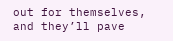out for themselves, and they’ll pave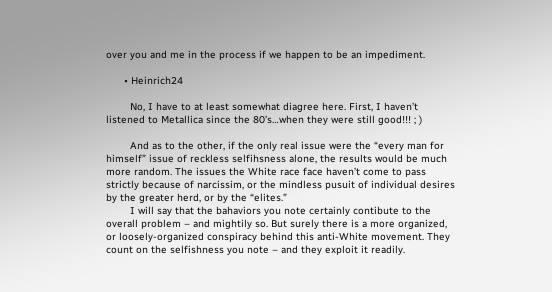over you and me in the process if we happen to be an impediment.

      • Heinrich24

        No, I have to at least somewhat diagree here. First, I haven’t listened to Metallica since the 80’s…when they were still good!!! ; )

        And as to the other, if the only real issue were the “every man for himself” issue of reckless selfihsness alone, the results would be much more random. The issues the White race face haven’t come to pass strictly because of narcissim, or the mindless pusuit of individual desires by the greater herd, or by the “elites.”
        I will say that the bahaviors you note certainly contibute to the overall problem – and mightily so. But surely there is a more organized, or loosely-organized conspiracy behind this anti-White movement. They count on the selfishness you note – and they exploit it readily.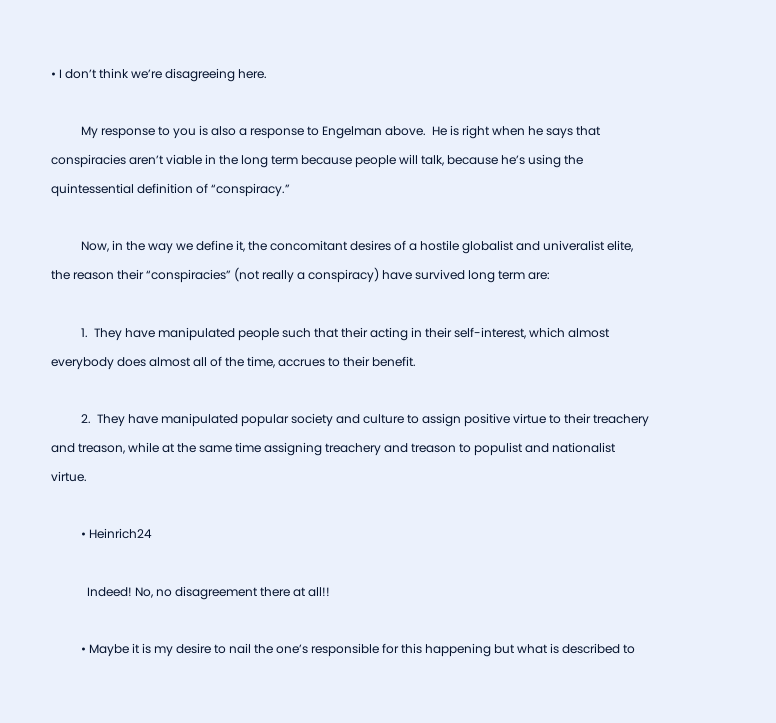• I don’t think we’re disagreeing here.

          My response to you is also a response to Engelman above.  He is right when he says that conspiracies aren’t viable in the long term because people will talk, because he’s using the quintessential definition of “conspiracy.”

          Now, in the way we define it, the concomitant desires of a hostile globalist and univeralist elite, the reason their “conspiracies” (not really a conspiracy) have survived long term are:

          1.  They have manipulated people such that their acting in their self-interest, which almost everybody does almost all of the time, accrues to their benefit.

          2.  They have manipulated popular society and culture to assign positive virtue to their treachery and treason, while at the same time assigning treachery and treason to populist and nationalist virtue.

          • Heinrich24

            Indeed! No, no disagreement there at all!!

          • Maybe it is my desire to nail the one’s responsible for this happening but what is described to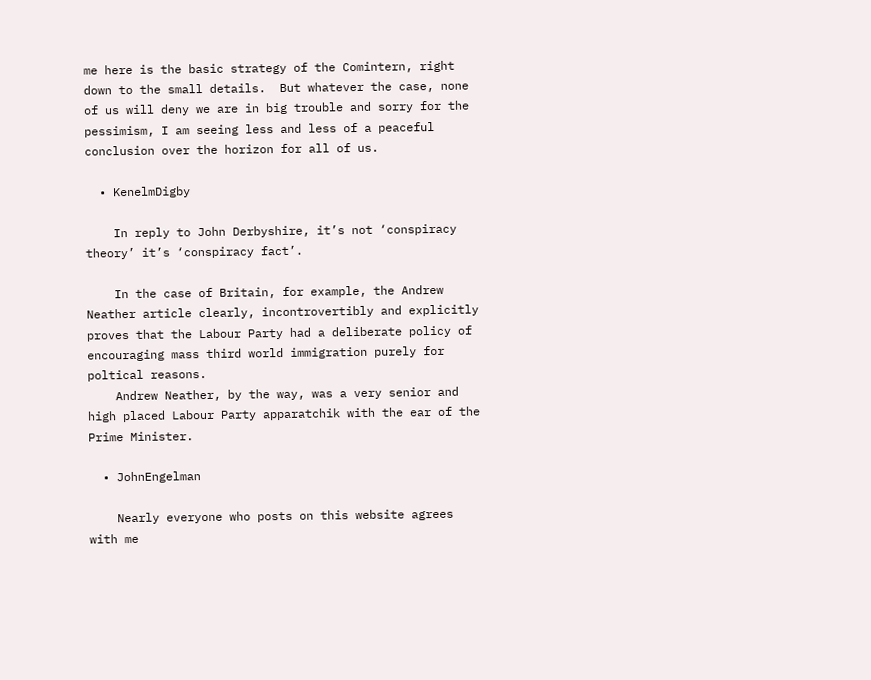me here is the basic strategy of the Comintern, right down to the small details.  But whatever the case, none of us will deny we are in big trouble and sorry for the pessimism, I am seeing less and less of a peaceful conclusion over the horizon for all of us.

  • KenelmDigby

    In reply to John Derbyshire, it’s not ‘conspiracy theory’ it’s ‘conspiracy fact’.

    In the case of Britain, for example, the Andrew Neather article clearly, incontrovertibly and explicitly proves that the Labour Party had a deliberate policy of encouraging mass third world immigration purely for poltical reasons.
    Andrew Neather, by the way, was a very senior and high placed Labour Party apparatchik with the ear of the Prime Minister.

  • JohnEngelman

    Nearly everyone who posts on this website agrees with me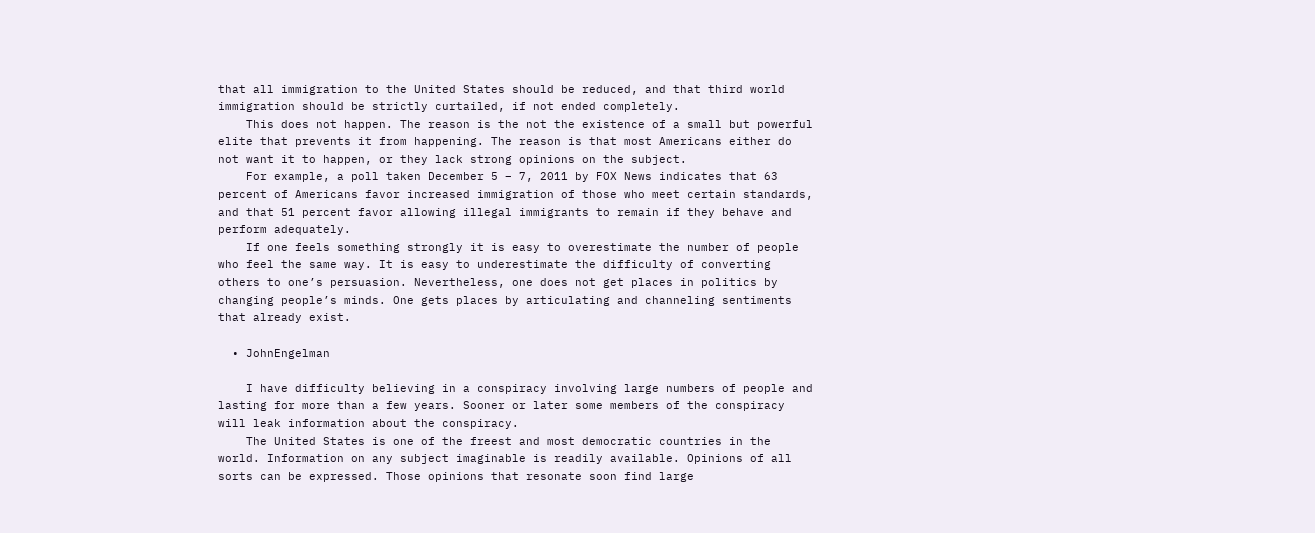that all immigration to the United States should be reduced, and that third world immigration should be strictly curtailed, if not ended completely.
    This does not happen. The reason is the not the existence of a small but powerful elite that prevents it from happening. The reason is that most Americans either do not want it to happen, or they lack strong opinions on the subject.
    For example, a poll taken December 5 – 7, 2011 by FOX News indicates that 63 percent of Americans favor increased immigration of those who meet certain standards, and that 51 percent favor allowing illegal immigrants to remain if they behave and perform adequately.
    If one feels something strongly it is easy to overestimate the number of people who feel the same way. It is easy to underestimate the difficulty of converting others to one’s persuasion. Nevertheless, one does not get places in politics by changing people’s minds. One gets places by articulating and channeling sentiments that already exist.

  • JohnEngelman

    I have difficulty believing in a conspiracy involving large numbers of people and lasting for more than a few years. Sooner or later some members of the conspiracy will leak information about the conspiracy.
    The United States is one of the freest and most democratic countries in the world. Information on any subject imaginable is readily available. Opinions of all sorts can be expressed. Those opinions that resonate soon find large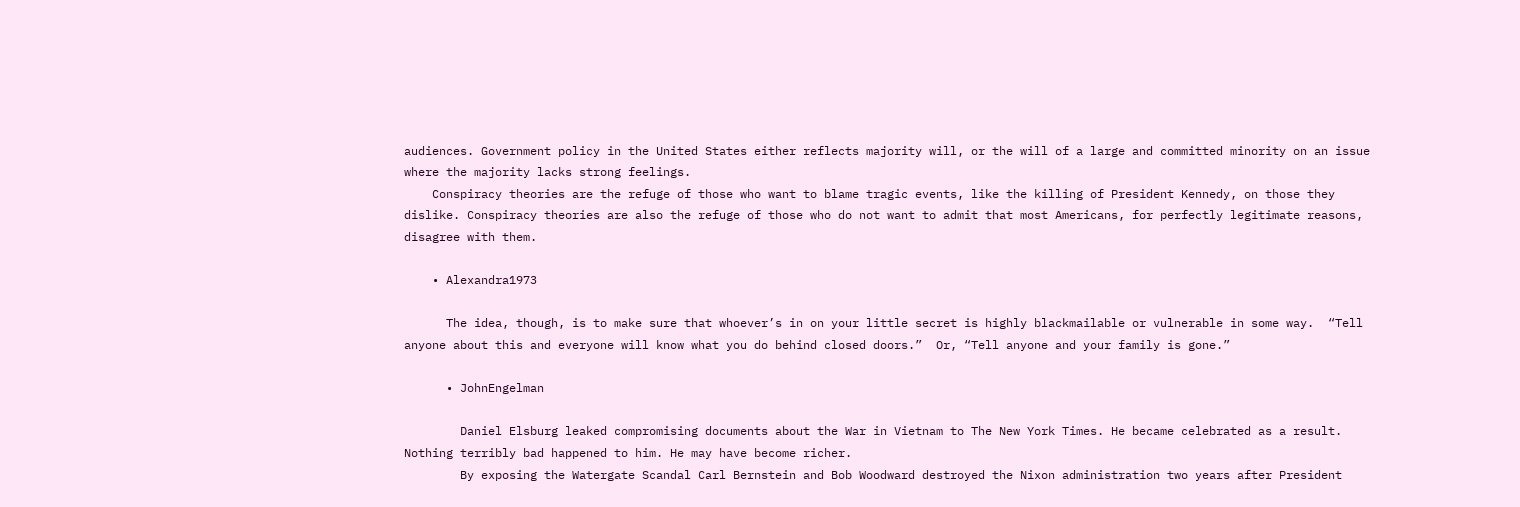audiences. Government policy in the United States either reflects majority will, or the will of a large and committed minority on an issue where the majority lacks strong feelings.
    Conspiracy theories are the refuge of those who want to blame tragic events, like the killing of President Kennedy, on those they dislike. Conspiracy theories are also the refuge of those who do not want to admit that most Americans, for perfectly legitimate reasons, disagree with them.

    • Alexandra1973

      The idea, though, is to make sure that whoever’s in on your little secret is highly blackmailable or vulnerable in some way.  “Tell anyone about this and everyone will know what you do behind closed doors.”  Or, “Tell anyone and your family is gone.”

      • JohnEngelman

        Daniel Elsburg leaked compromising documents about the War in Vietnam to The New York Times. He became celebrated as a result. Nothing terribly bad happened to him. He may have become richer.
        By exposing the Watergate Scandal Carl Bernstein and Bob Woodward destroyed the Nixon administration two years after President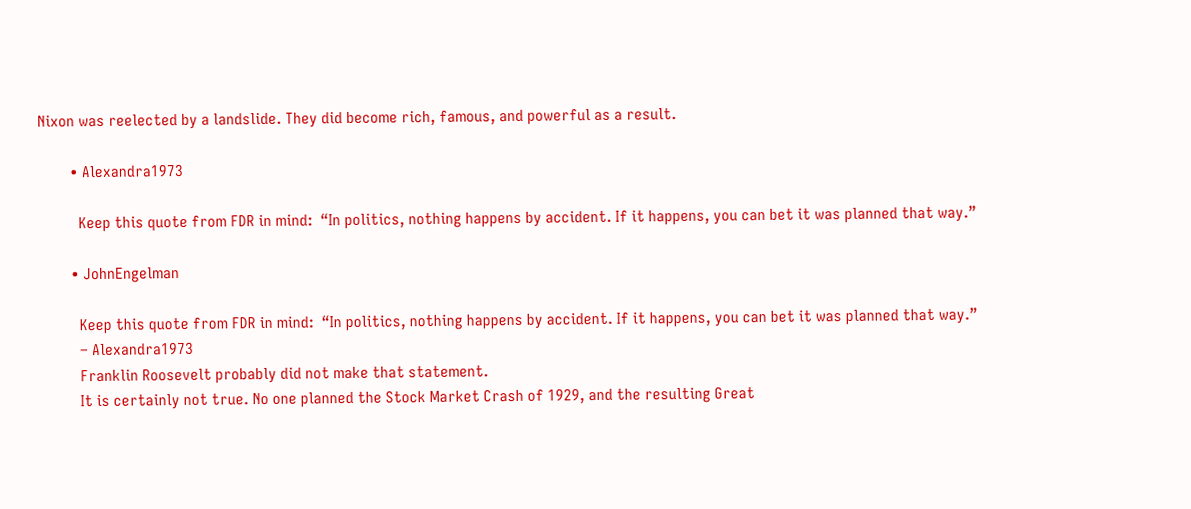Nixon was reelected by a landslide. They did become rich, famous, and powerful as a result.

        • Alexandra1973

          Keep this quote from FDR in mind:  “In politics, nothing happens by accident. If it happens, you can bet it was planned that way.”

        • JohnEngelman

          Keep this quote from FDR in mind:  “In politics, nothing happens by accident. If it happens, you can bet it was planned that way.”
          – Alexandra1973
          Franklin Roosevelt probably did not make that statement.
          It is certainly not true. No one planned the Stock Market Crash of 1929, and the resulting Great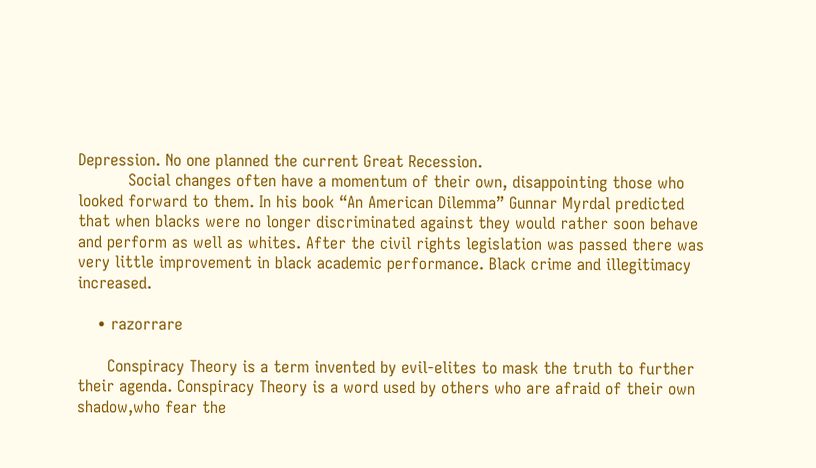Depression. No one planned the current Great Recession.
          Social changes often have a momentum of their own, disappointing those who looked forward to them. In his book “An American Dilemma” Gunnar Myrdal predicted that when blacks were no longer discriminated against they would rather soon behave and perform as well as whites. After the civil rights legislation was passed there was very little improvement in black academic performance. Black crime and illegitimacy increased.

    • razorrare

      Conspiracy Theory is a term invented by evil-elites to mask the truth to further their agenda. Conspiracy Theory is a word used by others who are afraid of their own shadow,who fear the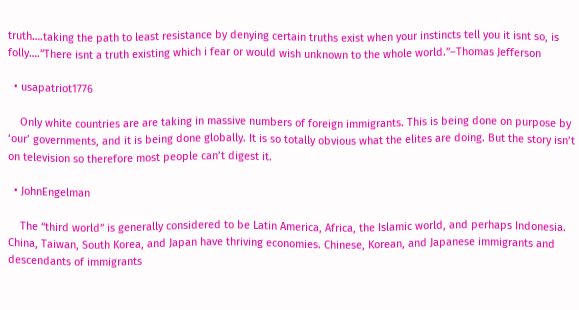truth….taking the path to least resistance by denying certain truths exist when your instincts tell you it isnt so, is folly….”There isnt a truth existing which i fear or would wish unknown to the whole world.”–Thomas Jefferson

  • usapatriot1776

    Only white countries are are taking in massive numbers of foreign immigrants. This is being done on purpose by ‘our’ governments, and it is being done globally. It is so totally obvious what the elites are doing. But the story isn’t on television so therefore most people can’t digest it.

  • JohnEngelman

    The “third world” is generally considered to be Latin America, Africa, the Islamic world, and perhaps Indonesia. China, Taiwan, South Korea, and Japan have thriving economies. Chinese, Korean, and Japanese immigrants and descendants of immigrants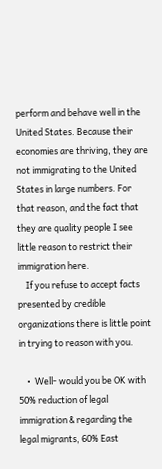perform and behave well in the United States. Because their economies are thriving, they are not immigrating to the United States in large numbers. For that reason, and the fact that they are quality people I see little reason to restrict their immigration here.
    If you refuse to accept facts presented by credible organizations there is little point in trying to reason with you.

    •  Well- would you be OK with 50% reduction of legal immigration & regarding the legal migrants, 60% East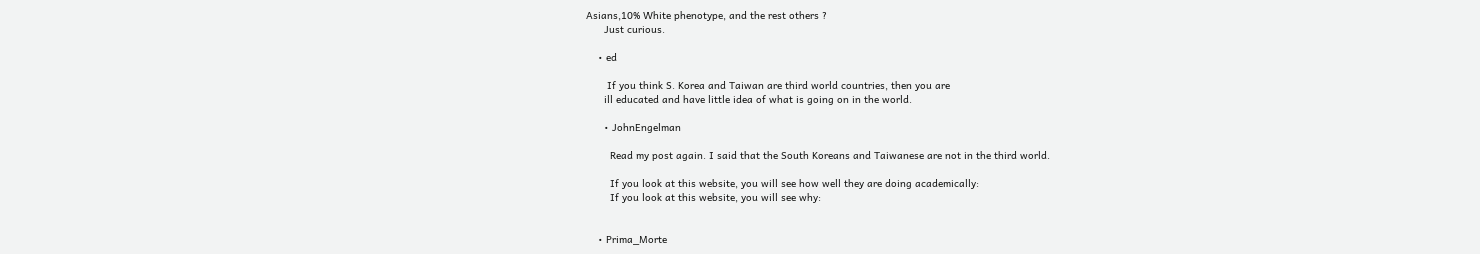Asians,10% White phenotype, and the rest others ?
      Just curious.

    • ed

       If you think S. Korea and Taiwan are third world countries, then you are
      ill educated and have little idea of what is going on in the world.

      • JohnEngelman

        Read my post again. I said that the South Koreans and Taiwanese are not in the third world.

        If you look at this website, you will see how well they are doing academically:
        If you look at this website, you will see why:


    • Prima_Morte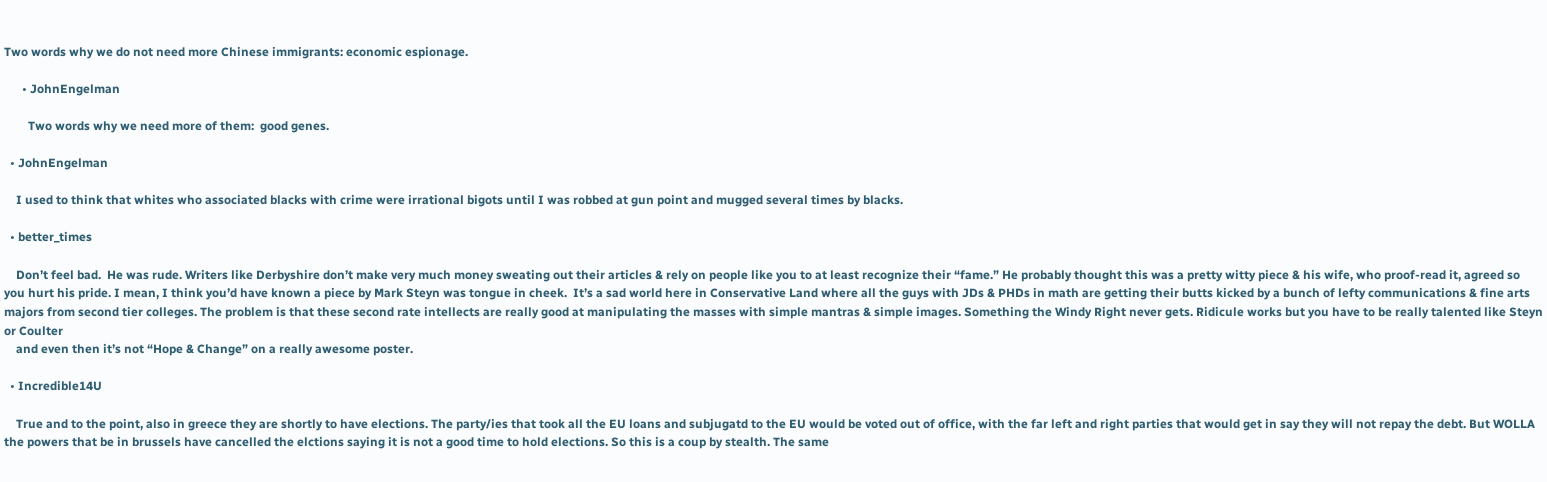Two words why we do not need more Chinese immigrants: economic espionage.

      • JohnEngelman

        Two words why we need more of them:  good genes.

  • JohnEngelman

    I used to think that whites who associated blacks with crime were irrational bigots until I was robbed at gun point and mugged several times by blacks.

  • better_times

    Don’t feel bad.  He was rude. Writers like Derbyshire don’t make very much money sweating out their articles & rely on people like you to at least recognize their “fame.” He probably thought this was a pretty witty piece & his wife, who proof-read it, agreed so you hurt his pride. I mean, I think you’d have known a piece by Mark Steyn was tongue in cheek.  It’s a sad world here in Conservative Land where all the guys with JDs & PHDs in math are getting their butts kicked by a bunch of lefty communications & fine arts majors from second tier colleges. The problem is that these second rate intellects are really good at manipulating the masses with simple mantras & simple images. Something the Windy Right never gets. Ridicule works but you have to be really talented like Steyn or Coulter
    and even then it’s not “Hope & Change” on a really awesome poster.

  • Incredible14U

    True and to the point, also in greece they are shortly to have elections. The party/ies that took all the EU loans and subjugatd to the EU would be voted out of office, with the far left and right parties that would get in say they will not repay the debt. But WOLLA the powers that be in brussels have cancelled the elctions saying it is not a good time to hold elections. So this is a coup by stealth. The same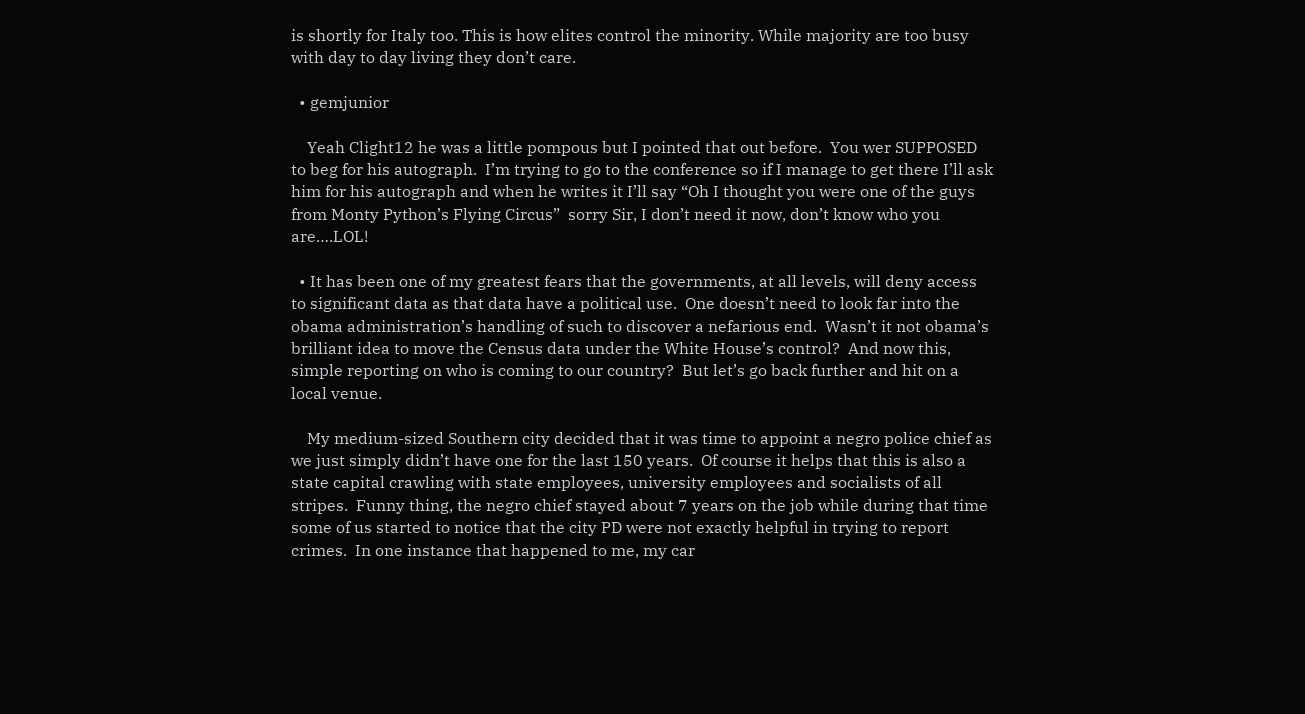is shortly for Italy too. This is how elites control the minority. While majority are too busy with day to day living they don’t care.

  • gemjunior

    Yeah Clight12 he was a little pompous but I pointed that out before.  You wer SUPPOSED to beg for his autograph.  I’m trying to go to the conference so if I manage to get there I’ll ask him for his autograph and when he writes it I’ll say “Oh I thought you were one of the guys from Monty Python’s Flying Circus”  sorry Sir, I don’t need it now, don’t know who you are….LOL!

  • It has been one of my greatest fears that the governments, at all levels, will deny access to significant data as that data have a political use.  One doesn’t need to look far into the obama administration’s handling of such to discover a nefarious end.  Wasn’t it not obama’s brilliant idea to move the Census data under the White House’s control?  And now this, simple reporting on who is coming to our country?  But let’s go back further and hit on a local venue.

    My medium-sized Southern city decided that it was time to appoint a negro police chief as we just simply didn’t have one for the last 150 years.  Of course it helps that this is also a state capital crawling with state employees, university employees and socialists of all stripes.  Funny thing, the negro chief stayed about 7 years on the job while during that time some of us started to notice that the city PD were not exactly helpful in trying to report crimes.  In one instance that happened to me, my car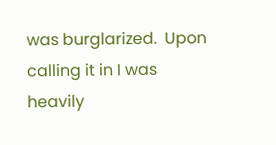was burglarized.  Upon calling it in I was heavily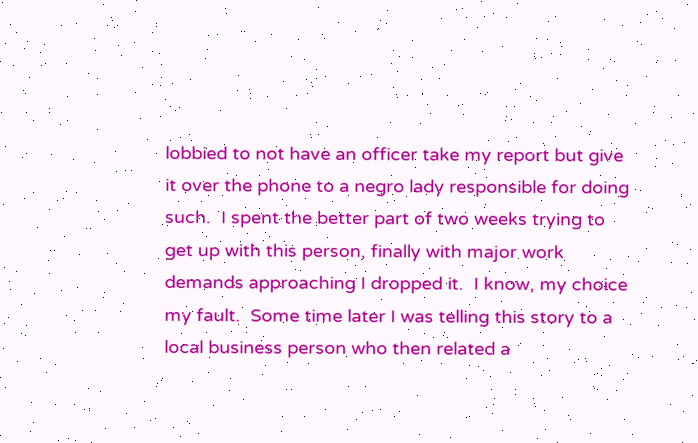lobbied to not have an officer take my report but give it over the phone to a negro lady responsible for doing such.  I spent the better part of two weeks trying to get up with this person, finally with major work demands approaching I dropped it.  I know, my choice my fault.  Some time later I was telling this story to a local business person who then related a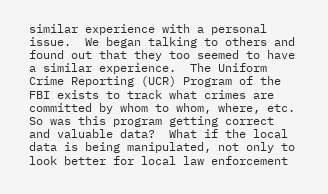similar experience with a personal issue.  We began talking to others and found out that they too seemed to have a similar experience.  The Uniform Crime Reporting (UCR) Program of the FBI exists to track what crimes are committed by whom to whom, where, etc.  So was this program getting correct and valuable data?  What if the local data is being manipulated, not only to look better for local law enforcement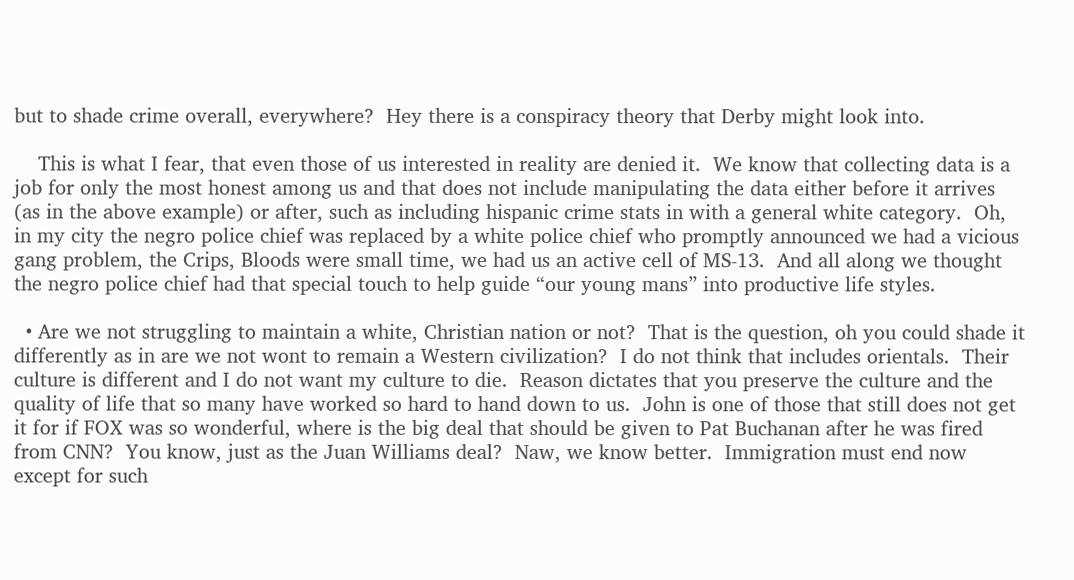but to shade crime overall, everywhere?  Hey there is a conspiracy theory that Derby might look into.

    This is what I fear, that even those of us interested in reality are denied it.  We know that collecting data is a job for only the most honest among us and that does not include manipulating the data either before it arrives (as in the above example) or after, such as including hispanic crime stats in with a general white category.  Oh, in my city the negro police chief was replaced by a white police chief who promptly announced we had a vicious gang problem, the Crips, Bloods were small time, we had us an active cell of MS-13.  And all along we thought the negro police chief had that special touch to help guide “our young mans” into productive life styles.

  • Are we not struggling to maintain a white, Christian nation or not?  That is the question, oh you could shade it differently as in are we not wont to remain a Western civilization?  I do not think that includes orientals.  Their culture is different and I do not want my culture to die.  Reason dictates that you preserve the culture and the quality of life that so many have worked so hard to hand down to us.  John is one of those that still does not get it for if FOX was so wonderful, where is the big deal that should be given to Pat Buchanan after he was fired from CNN?  You know, just as the Juan Williams deal?  Naw, we know better.  Immigration must end now except for such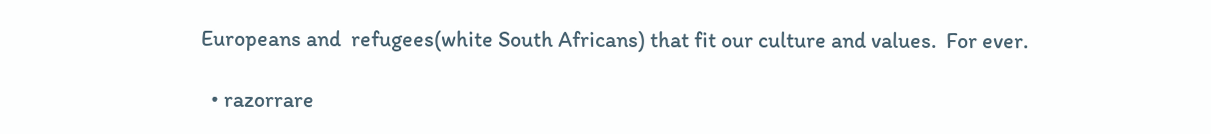Europeans and  refugees(white South Africans) that fit our culture and values.  For ever.

  • razorrare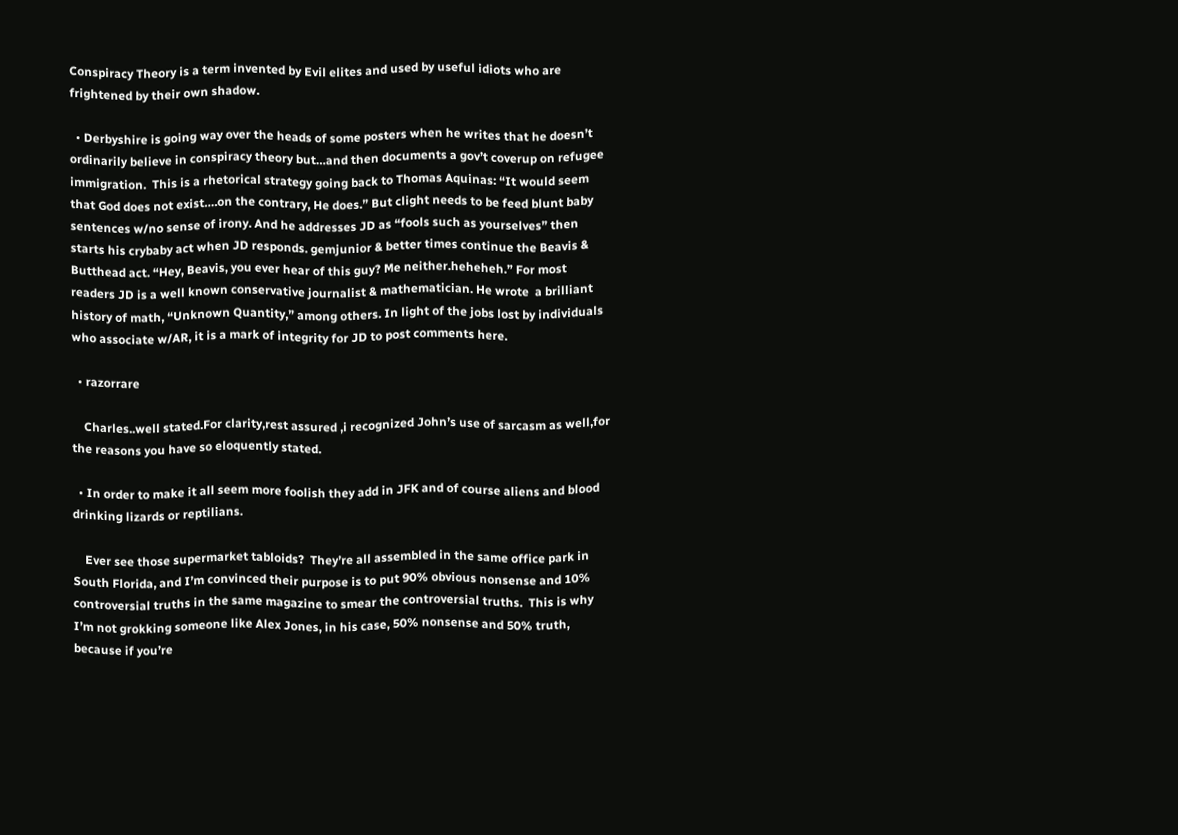Conspiracy Theory is a term invented by Evil elites and used by useful idiots who are frightened by their own shadow.

  • Derbyshire is going way over the heads of some posters when he writes that he doesn’t ordinarily believe in conspiracy theory but…and then documents a gov’t coverup on refugee immigration.  This is a rhetorical strategy going back to Thomas Aquinas: “It would seem that God does not exist….on the contrary, He does.” But clight needs to be feed blunt baby sentences w/no sense of irony. And he addresses JD as “fools such as yourselves” then starts his crybaby act when JD responds. gemjunior & better times continue the Beavis & Butthead act. “Hey, Beavis, you ever hear of this guy? Me neither.heheheh.” For most readers JD is a well known conservative journalist & mathematician. He wrote  a brilliant history of math, “Unknown Quantity,” among others. In light of the jobs lost by individuals who associate w/AR, it is a mark of integrity for JD to post comments here.

  • razorrare

    Charles..well stated.For clarity,rest assured ,i recognized John’s use of sarcasm as well,for the reasons you have so eloquently stated.

  • In order to make it all seem more foolish they add in JFK and of course aliens and blood drinking lizards or reptilians.

    Ever see those supermarket tabloids?  They’re all assembled in the same office park in South Florida, and I’m convinced their purpose is to put 90% obvious nonsense and 10% controversial truths in the same magazine to smear the controversial truths.  This is why I’m not grokking someone like Alex Jones, in his case, 50% nonsense and 50% truth, because if you’re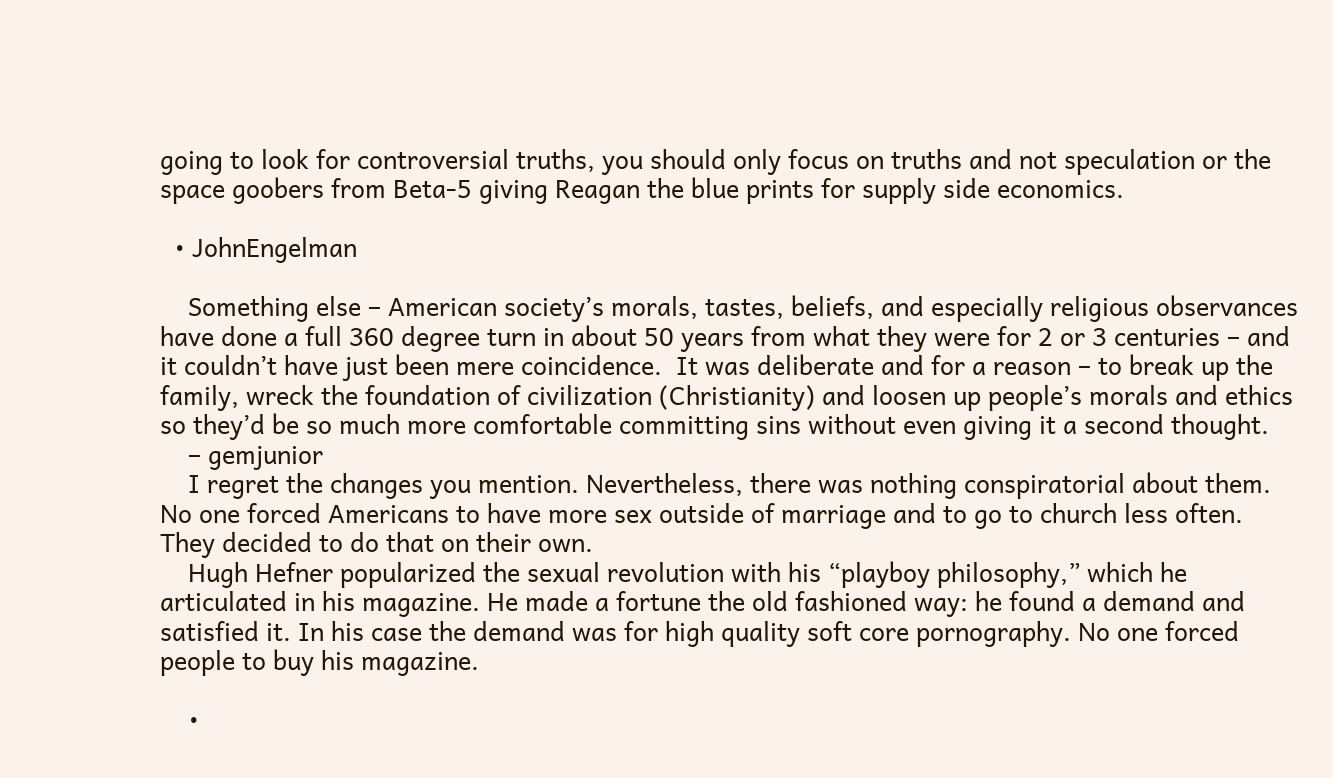going to look for controversial truths, you should only focus on truths and not speculation or the space goobers from Beta-5 giving Reagan the blue prints for supply side economics.

  • JohnEngelman

    Something else – American society’s morals, tastes, beliefs, and especially religious observances have done a full 360 degree turn in about 50 years from what they were for 2 or 3 centuries – and it couldn’t have just been mere coincidence.  It was deliberate and for a reason – to break up the family, wreck the foundation of civilization (Christianity) and loosen up people’s morals and ethics so they’d be so much more comfortable committing sins without even giving it a second thought.
    – gemjunior
    I regret the changes you mention. Nevertheless, there was nothing conspiratorial about them.  No one forced Americans to have more sex outside of marriage and to go to church less often. They decided to do that on their own.
    Hugh Hefner popularized the sexual revolution with his “playboy philosophy,” which he articulated in his magazine. He made a fortune the old fashioned way: he found a demand and satisfied it. In his case the demand was for high quality soft core pornography. No one forced people to buy his magazine.

    •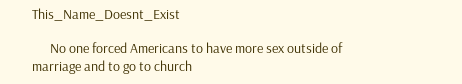This_Name_Doesnt_Exist

      No one forced Americans to have more sex outside of marriage and to go to church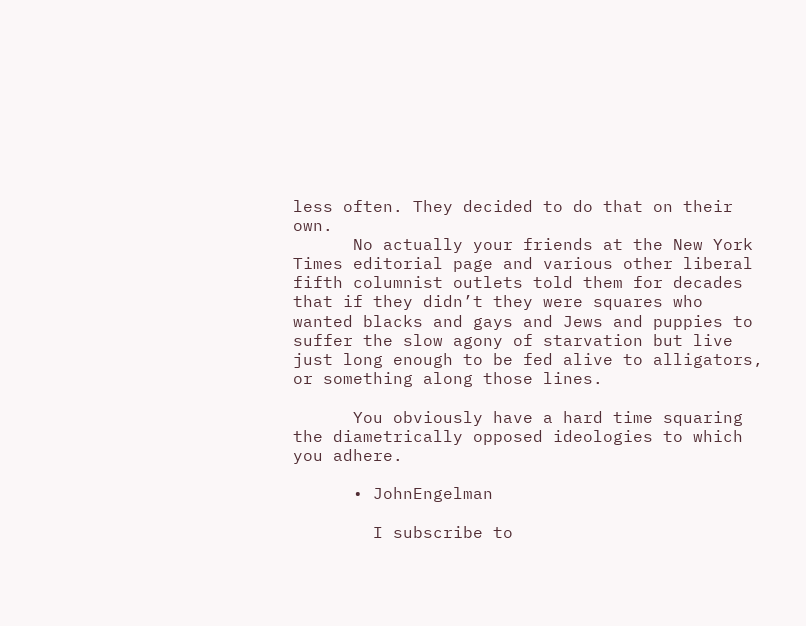less often. They decided to do that on their own.
      No actually your friends at the New York Times editorial page and various other liberal fifth columnist outlets told them for decades that if they didn’t they were squares who wanted blacks and gays and Jews and puppies to suffer the slow agony of starvation but live just long enough to be fed alive to alligators, or something along those lines.

      You obviously have a hard time squaring the diametrically opposed ideologies to which you adhere.

      • JohnEngelman

        I subscribe to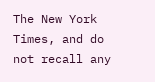The New York Times, and do not recall any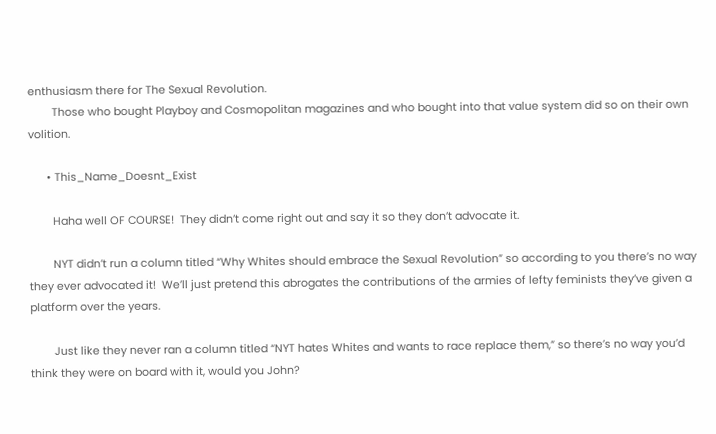enthusiasm there for The Sexual Revolution.
        Those who bought Playboy and Cosmopolitan magazines and who bought into that value system did so on their own volition.

      • This_Name_Doesnt_Exist

        Haha well OF COURSE!  They didn’t come right out and say it so they don’t advocate it.

        NYT didn’t run a column titled “Why Whites should embrace the Sexual Revolution” so according to you there’s no way they ever advocated it!  We’ll just pretend this abrogates the contributions of the armies of lefty feminists they’ve given a platform over the years.

        Just like they never ran a column titled “NYT hates Whites and wants to race replace them,” so there’s no way you’d think they were on board with it, would you John?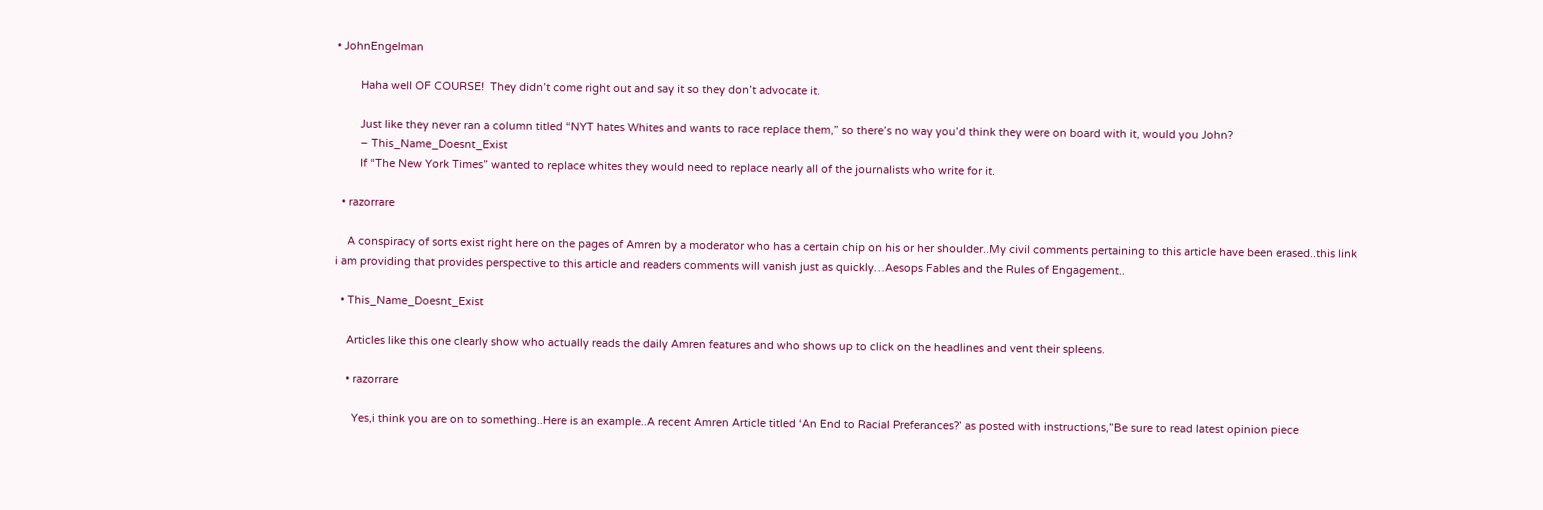• JohnEngelman

        Haha well OF COURSE!  They didn’t come right out and say it so they don’t advocate it.

        Just like they never ran a column titled “NYT hates Whites and wants to race replace them,” so there’s no way you’d think they were on board with it, would you John?
        – This_Name_Doesnt_Exist
        If “The New York Times” wanted to replace whites they would need to replace nearly all of the journalists who write for it.

  • razorrare

    A conspiracy of sorts exist right here on the pages of Amren by a moderator who has a certain chip on his or her shoulder..My civil comments pertaining to this article have been erased..this link i am providing that provides perspective to this article and readers comments will vanish just as quickly…Aesops Fables and the Rules of Engagement..

  • This_Name_Doesnt_Exist

    Articles like this one clearly show who actually reads the daily Amren features and who shows up to click on the headlines and vent their spleens.

    • razorrare

      Yes,i think you are on to something..Here is an example..A recent Amren Article titled ‘An End to Racial Preferances?’ as posted with instructions,”Be sure to read latest opinion piece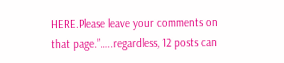HERE.Please leave your comments on that page.”…..regardless, 12 posts can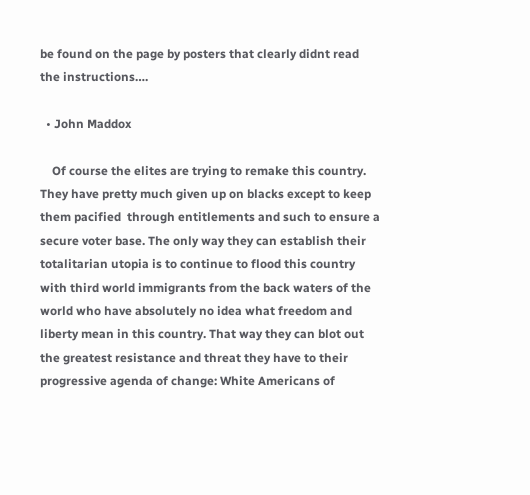be found on the page by posters that clearly didnt read the instructions….

  • John Maddox

    Of course the elites are trying to remake this country. They have pretty much given up on blacks except to keep them pacified  through entitlements and such to ensure a secure voter base. The only way they can establish their totalitarian utopia is to continue to flood this country with third world immigrants from the back waters of the world who have absolutely no idea what freedom and liberty mean in this country. That way they can blot out the greatest resistance and threat they have to their progressive agenda of change: White Americans of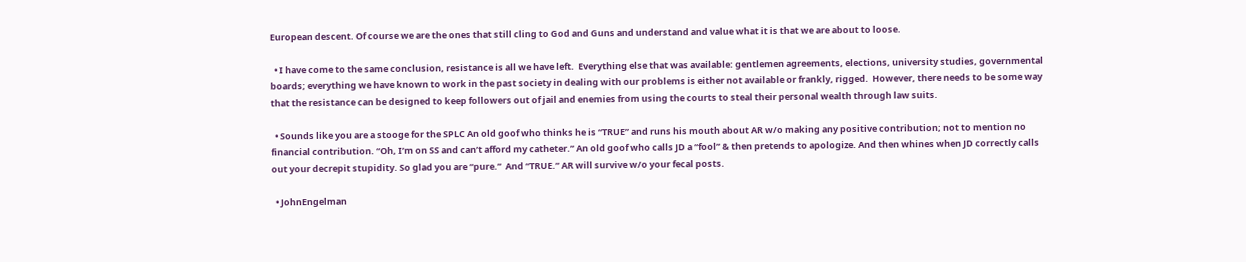European descent. Of course we are the ones that still cling to God and Guns and understand and value what it is that we are about to loose.

  • I have come to the same conclusion, resistance is all we have left.  Everything else that was available: gentlemen agreements, elections, university studies, governmental boards; everything we have known to work in the past society in dealing with our problems is either not available or frankly, rigged.  However, there needs to be some way that the resistance can be designed to keep followers out of jail and enemies from using the courts to steal their personal wealth through law suits.

  • Sounds like you are a stooge for the SPLC An old goof who thinks he is “TRUE” and runs his mouth about AR w/o making any positive contribution; not to mention no financial contribution. “Oh, I’m on SS and can’t afford my catheter.” An old goof who calls JD a “fool” & then pretends to apologize. And then whines when JD correctly calls out your decrepit stupidity. So glad you are “pure.”  And “TRUE.” AR will survive w/o your fecal posts.

  • JohnEngelman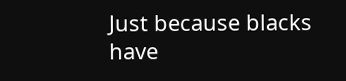Just because blacks have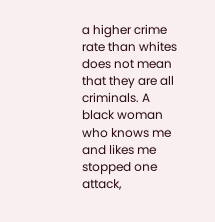a higher crime rate than whites does not mean that they are all criminals. A black woman who knows me and likes me stopped one attack,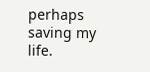perhaps saving my life.